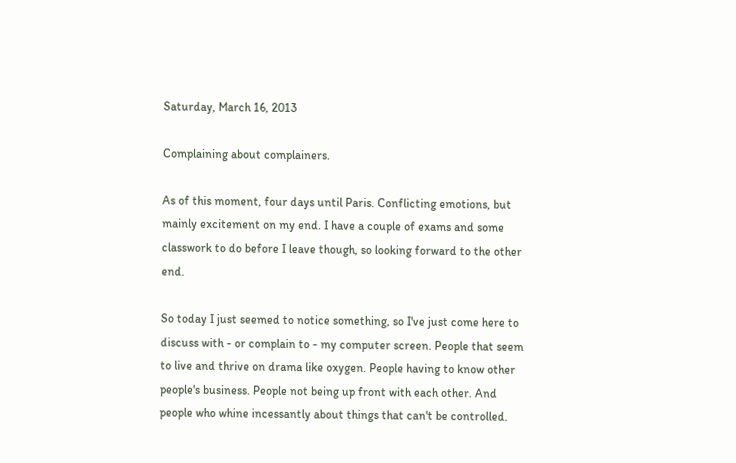Saturday, March 16, 2013

Complaining about complainers.

As of this moment, four days until Paris. Conflicting emotions, but mainly excitement on my end. I have a couple of exams and some classwork to do before I leave though, so looking forward to the other end.

So today I just seemed to notice something, so I've just come here to discuss with - or complain to - my computer screen. People that seem to live and thrive on drama like oxygen. People having to know other people's business. People not being up front with each other. And people who whine incessantly about things that can't be controlled.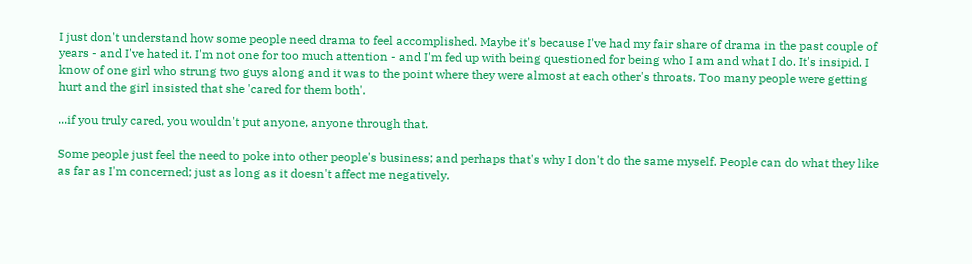I just don't understand how some people need drama to feel accomplished. Maybe it's because I've had my fair share of drama in the past couple of years - and I've hated it. I'm not one for too much attention - and I'm fed up with being questioned for being who I am and what I do. It's insipid. I know of one girl who strung two guys along and it was to the point where they were almost at each other's throats. Too many people were getting hurt and the girl insisted that she 'cared for them both'.

...if you truly cared, you wouldn't put anyone, anyone through that.

Some people just feel the need to poke into other people's business; and perhaps that's why I don't do the same myself. People can do what they like as far as I'm concerned; just as long as it doesn't affect me negatively.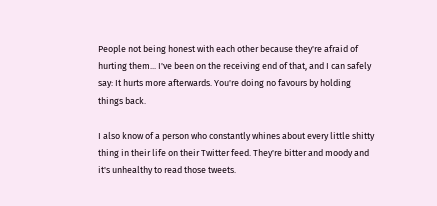People not being honest with each other because they're afraid of hurting them... I've been on the receiving end of that, and I can safely say: It hurts more afterwards. You're doing no favours by holding things back.

I also know of a person who constantly whines about every little shitty thing in their life on their Twitter feed. They're bitter and moody and it's unhealthy to read those tweets.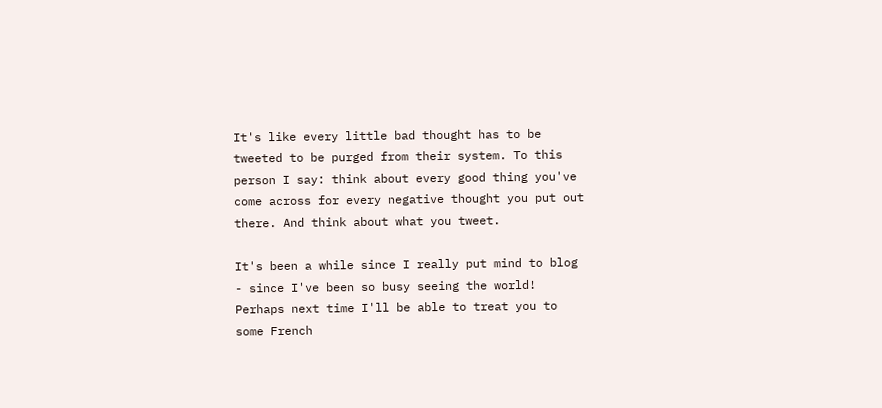It's like every little bad thought has to be tweeted to be purged from their system. To this person I say: think about every good thing you've come across for every negative thought you put out there. And think about what you tweet.

It's been a while since I really put mind to blog - since I've been so busy seeing the world! Perhaps next time I'll be able to treat you to some French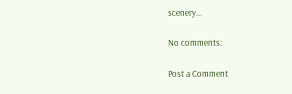scenery...

No comments:

Post a Comment